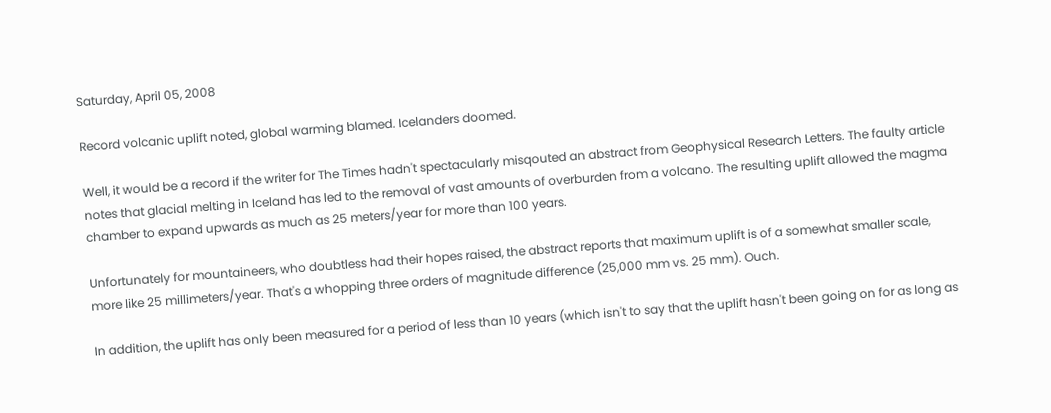Saturday, April 05, 2008

Record volcanic uplift noted, global warming blamed. Icelanders doomed.

Well, it would be a record if the writer for The Times hadn't spectacularly misqouted an abstract from Geophysical Research Letters. The faulty article notes that glacial melting in Iceland has led to the removal of vast amounts of overburden from a volcano. The resulting uplift allowed the magma chamber to expand upwards as much as 25 meters/year for more than 100 years.

Unfortunately for mountaineers, who doubtless had their hopes raised, the abstract reports that maximum uplift is of a somewhat smaller scale, more like 25 millimeters/year. That's a whopping three orders of magnitude difference (25,000 mm vs. 25 mm). Ouch.

In addition, the uplift has only been measured for a period of less than 10 years (which isn't to say that the uplift hasn't been going on for as long as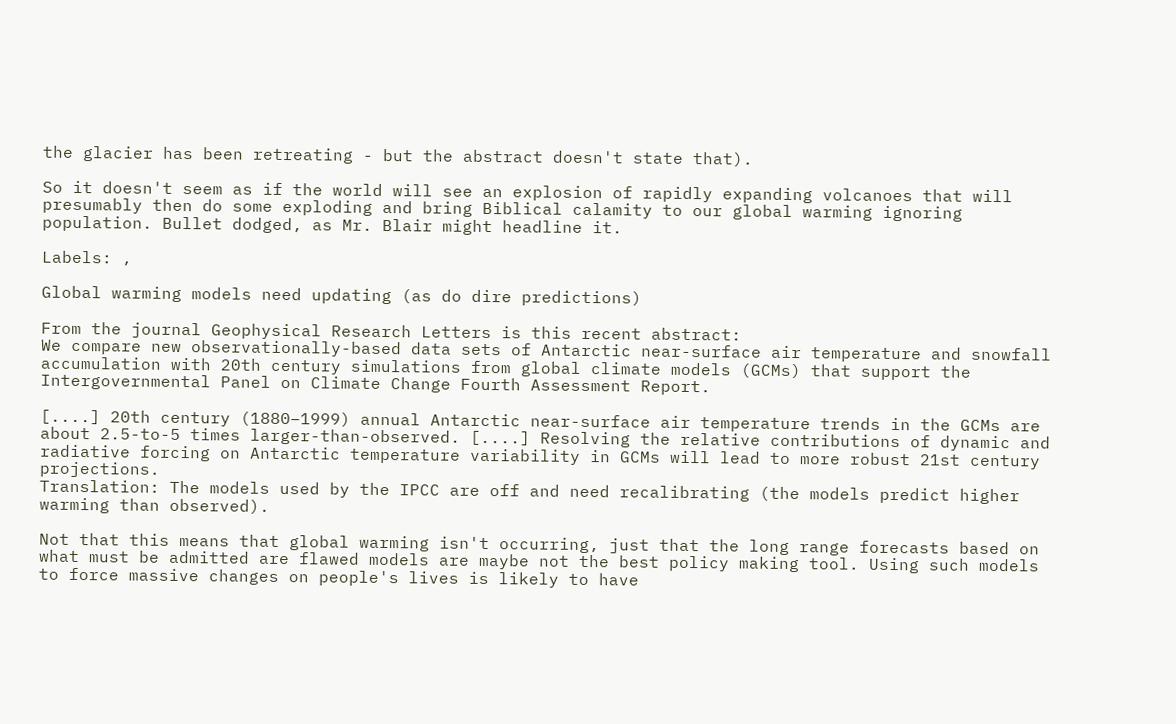the glacier has been retreating - but the abstract doesn't state that).

So it doesn't seem as if the world will see an explosion of rapidly expanding volcanoes that will presumably then do some exploding and bring Biblical calamity to our global warming ignoring population. Bullet dodged, as Mr. Blair might headline it.

Labels: ,

Global warming models need updating (as do dire predictions)

From the journal Geophysical Research Letters is this recent abstract:
We compare new observationally-based data sets of Antarctic near-surface air temperature and snowfall accumulation with 20th century simulations from global climate models (GCMs) that support the Intergovernmental Panel on Climate Change Fourth Assessment Report.

[....] 20th century (1880–1999) annual Antarctic near-surface air temperature trends in the GCMs are about 2.5-to-5 times larger-than-observed. [....] Resolving the relative contributions of dynamic and radiative forcing on Antarctic temperature variability in GCMs will lead to more robust 21st century projections.
Translation: The models used by the IPCC are off and need recalibrating (the models predict higher warming than observed).

Not that this means that global warming isn't occurring, just that the long range forecasts based on what must be admitted are flawed models are maybe not the best policy making tool. Using such models to force massive changes on people's lives is likely to have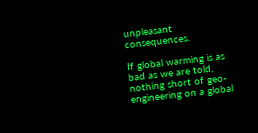unpleasant consequences.

If global warming is as bad as we are told, nothing short of geo-engineering on a global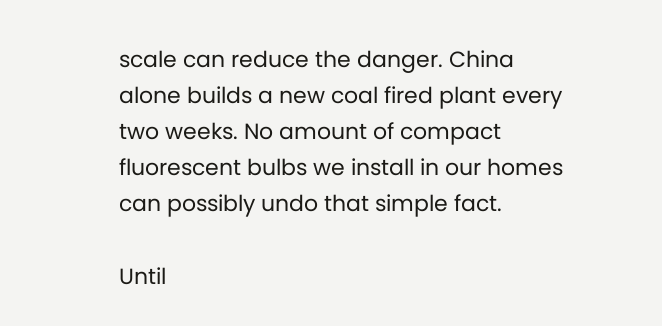scale can reduce the danger. China alone builds a new coal fired plant every two weeks. No amount of compact fluorescent bulbs we install in our homes can possibly undo that simple fact.

Until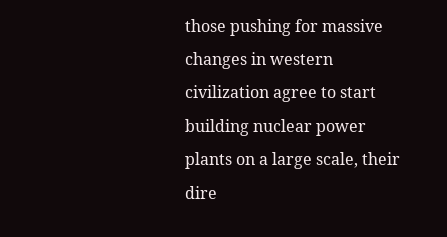those pushing for massive changes in western civilization agree to start building nuclear power plants on a large scale, their dire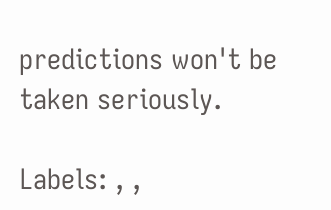predictions won't be taken seriously.

Labels: , ,